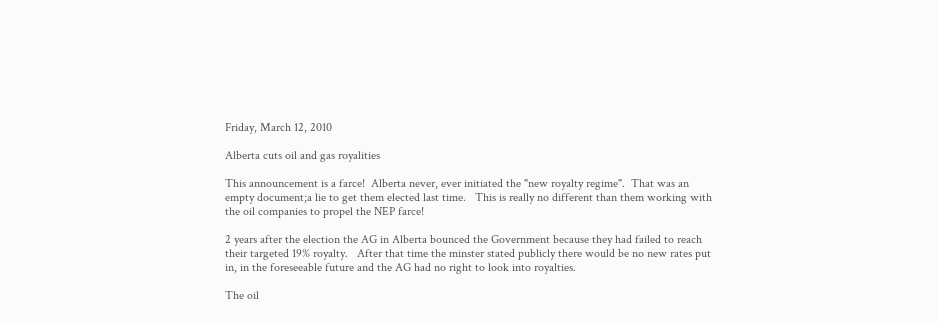Friday, March 12, 2010

Alberta cuts oil and gas royalities

This announcement is a farce!  Alberta never, ever initiated the "new royalty regime".  That was an
empty document;a lie to get them elected last time.   This is really no different than them working with the oil companies to propel the NEP farce!

2 years after the election the AG in Alberta bounced the Government because they had failed to reach their targeted 19% royalty.   After that time the minster stated publicly there would be no new rates put in, in the foreseeable future and the AG had no right to look into royalties.

The oil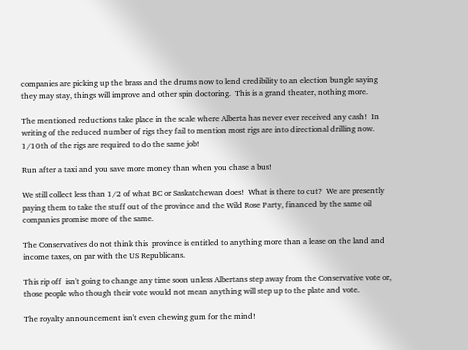companies are picking up the brass and the drums now to lend credibility to an election bungle saying
they may stay, things will improve and other spin doctoring.  This is a grand theater, nothing more.

The mentioned reductions take place in the scale where Alberta has never ever received any cash!  In writing of the reduced number of rigs they fail to mention most rigs are into directional drilling now.   1/10th of the rigs are required to do the same job!

Run after a taxi and you save more money than when you chase a bus!

We still collect less than 1/2 of what BC or Saskatchewan does!  What is there to cut?  We are presently paying them to take the stuff out of the province and the Wild Rose Party, financed by the same oil companies promise more of the same.

The Conservatives do not think this  province is entitled to anything more than a lease on the land and income taxes, on par with the US Republicans.

This rip off  isn't going to change any time soon unless Albertans step away from the Conservative vote or, those people who though their vote would not mean anything will step up to the plate and vote.

The royalty announcement isn't even chewing gum for the mind!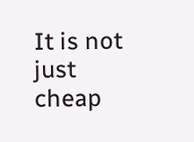It is not just cheap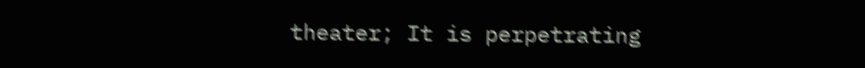theater; It is perpetrating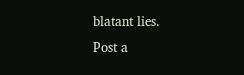blatant lies.
Post a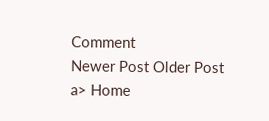Comment
Newer Post Older Post a> Home